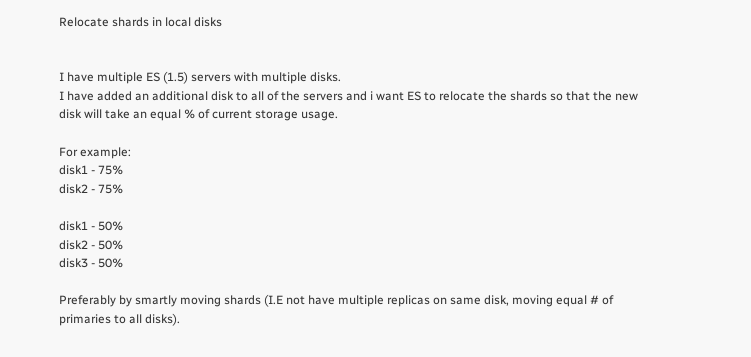Relocate shards in local disks


I have multiple ES (1.5) servers with multiple disks.
I have added an additional disk to all of the servers and i want ES to relocate the shards so that the new disk will take an equal % of current storage usage.

For example:
disk1 - 75%
disk2 - 75%

disk1 - 50%
disk2 - 50%
disk3 - 50%

Preferably by smartly moving shards (I.E not have multiple replicas on same disk, moving equal # of primaries to all disks).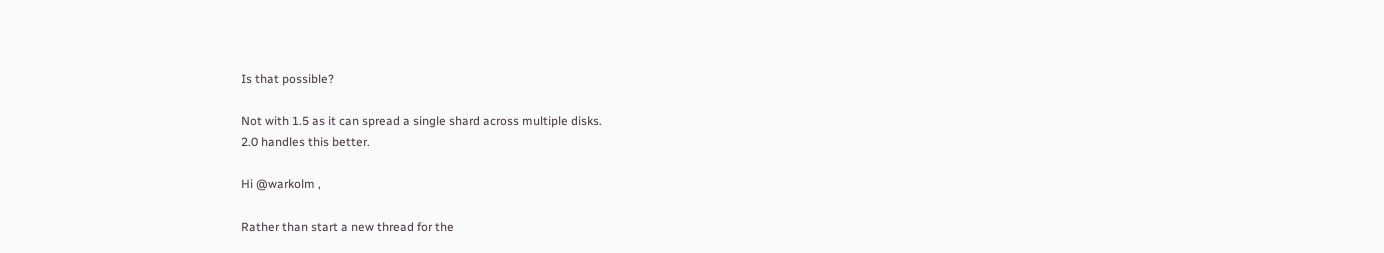Is that possible?

Not with 1.5 as it can spread a single shard across multiple disks.
2.0 handles this better.

Hi @warkolm ,

Rather than start a new thread for the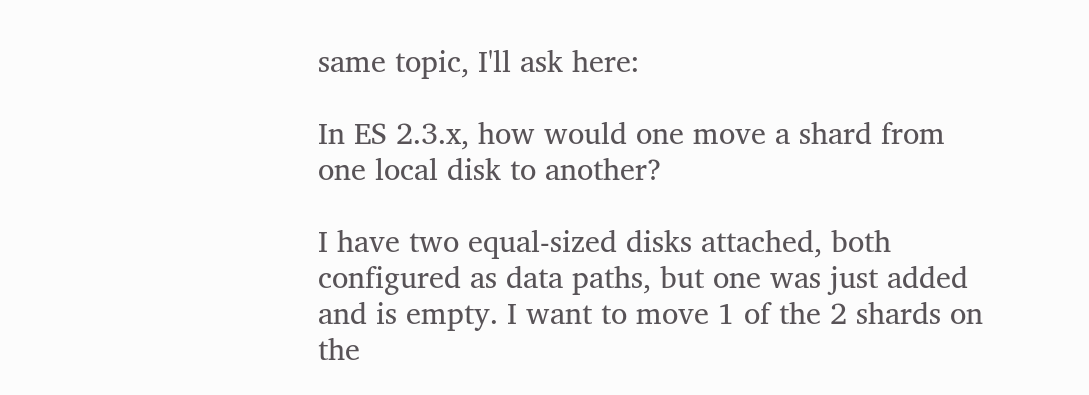same topic, I'll ask here:

In ES 2.3.x, how would one move a shard from one local disk to another?

I have two equal-sized disks attached, both configured as data paths, but one was just added and is empty. I want to move 1 of the 2 shards on the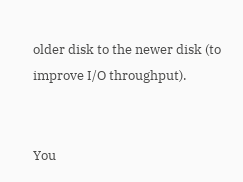older disk to the newer disk (to improve I/O throughput).


You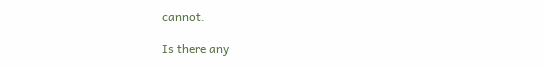cannot.

Is there any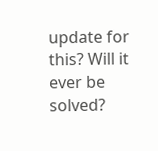update for this? Will it ever be solved?